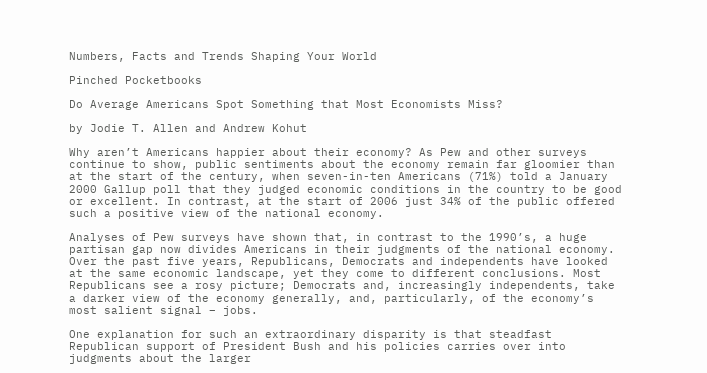Numbers, Facts and Trends Shaping Your World

Pinched Pocketbooks

Do Average Americans Spot Something that Most Economists Miss?

by Jodie T. Allen and Andrew Kohut

Why aren’t Americans happier about their economy? As Pew and other surveys continue to show, public sentiments about the economy remain far gloomier than at the start of the century, when seven-in-ten Americans (71%) told a January 2000 Gallup poll that they judged economic conditions in the country to be good or excellent. In contrast, at the start of 2006 just 34% of the public offered such a positive view of the national economy.

Analyses of Pew surveys have shown that, in contrast to the 1990’s, a huge partisan gap now divides Americans in their judgments of the national economy. Over the past five years, Republicans, Democrats and independents have looked at the same economic landscape, yet they come to different conclusions. Most Republicans see a rosy picture; Democrats and, increasingly independents, take a darker view of the economy generally, and, particularly, of the economy’s most salient signal – jobs.

One explanation for such an extraordinary disparity is that steadfast Republican support of President Bush and his policies carries over into judgments about the larger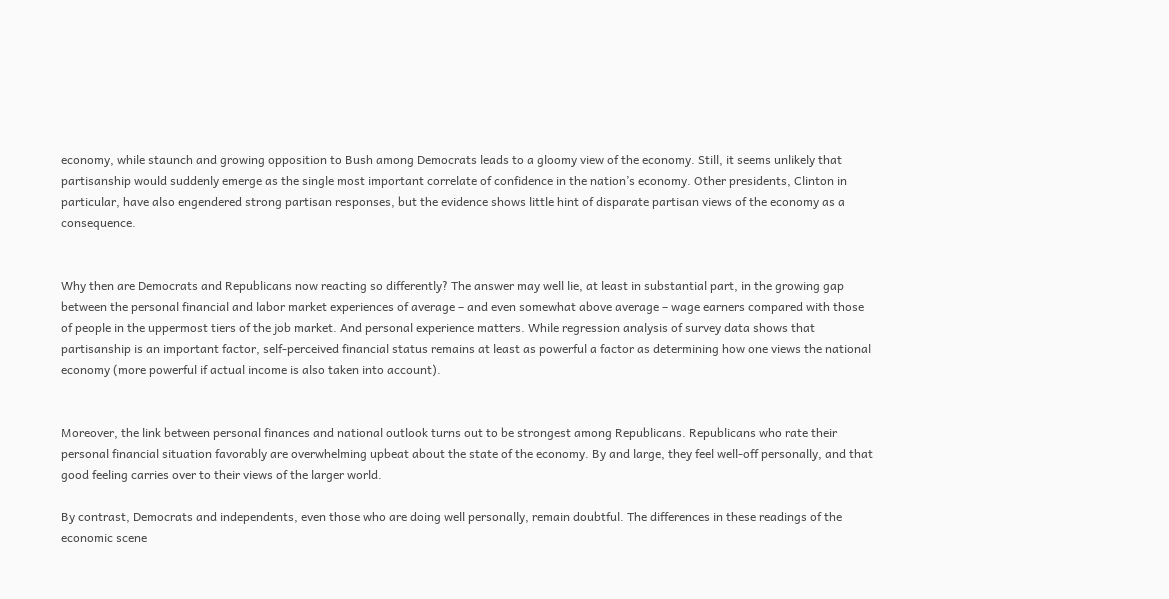economy, while staunch and growing opposition to Bush among Democrats leads to a gloomy view of the economy. Still, it seems unlikely that partisanship would suddenly emerge as the single most important correlate of confidence in the nation’s economy. Other presidents, Clinton in particular, have also engendered strong partisan responses, but the evidence shows little hint of disparate partisan views of the economy as a consequence.


Why then are Democrats and Republicans now reacting so differently? The answer may well lie, at least in substantial part, in the growing gap between the personal financial and labor market experiences of average – and even somewhat above average – wage earners compared with those of people in the uppermost tiers of the job market. And personal experience matters. While regression analysis of survey data shows that partisanship is an important factor, self-perceived financial status remains at least as powerful a factor as determining how one views the national economy (more powerful if actual income is also taken into account).


Moreover, the link between personal finances and national outlook turns out to be strongest among Republicans. Republicans who rate their personal financial situation favorably are overwhelming upbeat about the state of the economy. By and large, they feel well-off personally, and that good feeling carries over to their views of the larger world.

By contrast, Democrats and independents, even those who are doing well personally, remain doubtful. The differences in these readings of the economic scene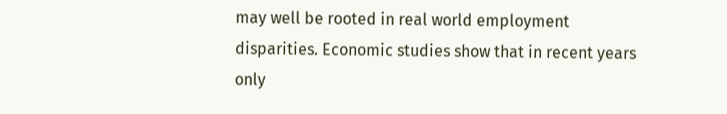may well be rooted in real world employment disparities. Economic studies show that in recent years only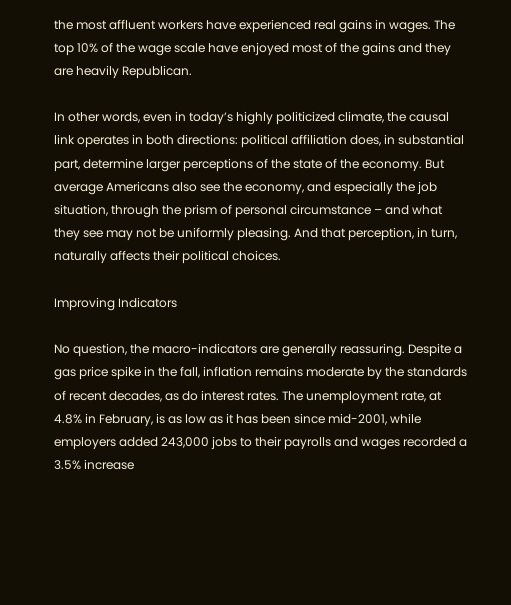the most affluent workers have experienced real gains in wages. The top 10% of the wage scale have enjoyed most of the gains and they are heavily Republican.

In other words, even in today’s highly politicized climate, the causal link operates in both directions: political affiliation does, in substantial part, determine larger perceptions of the state of the economy. But average Americans also see the economy, and especially the job situation, through the prism of personal circumstance – and what they see may not be uniformly pleasing. And that perception, in turn, naturally affects their political choices.

Improving Indicators

No question, the macro-indicators are generally reassuring. Despite a gas price spike in the fall, inflation remains moderate by the standards of recent decades, as do interest rates. The unemployment rate, at 4.8% in February, is as low as it has been since mid-2001, while employers added 243,000 jobs to their payrolls and wages recorded a 3.5% increase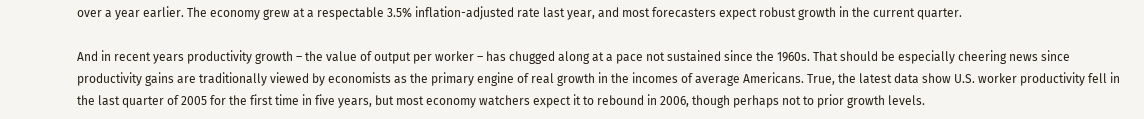over a year earlier. The economy grew at a respectable 3.5% inflation-adjusted rate last year, and most forecasters expect robust growth in the current quarter.

And in recent years productivity growth – the value of output per worker – has chugged along at a pace not sustained since the 1960s. That should be especially cheering news since productivity gains are traditionally viewed by economists as the primary engine of real growth in the incomes of average Americans. True, the latest data show U.S. worker productivity fell in the last quarter of 2005 for the first time in five years, but most economy watchers expect it to rebound in 2006, though perhaps not to prior growth levels.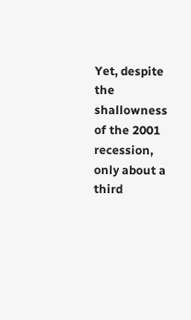Yet, despite the shallowness of the 2001 recession, only about a third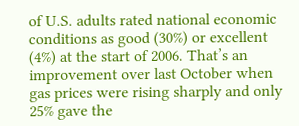of U.S. adults rated national economic conditions as good (30%) or excellent (4%) at the start of 2006. That’s an improvement over last October when gas prices were rising sharply and only 25% gave the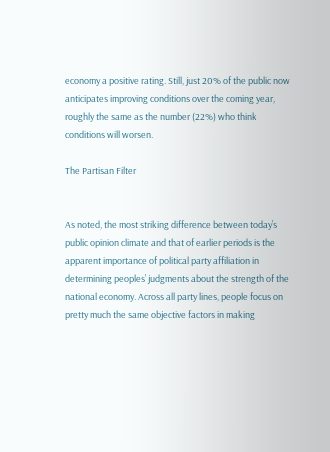economy a positive rating. Still, just 20% of the public now anticipates improving conditions over the coming year, roughly the same as the number (22%) who think conditions will worsen.

The Partisan Filter


As noted, the most striking difference between today’s public opinion climate and that of earlier periods is the apparent importance of political party affiliation in determining peoples’ judgments about the strength of the national economy. Across all party lines, people focus on pretty much the same objective factors in making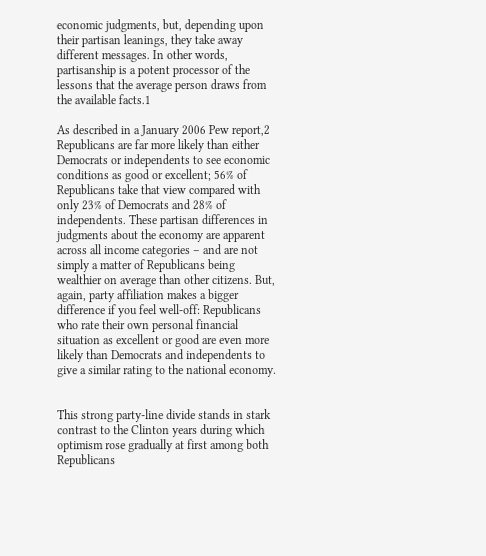economic judgments, but, depending upon their partisan leanings, they take away different messages. In other words, partisanship is a potent processor of the lessons that the average person draws from the available facts.1

As described in a January 2006 Pew report,2 Republicans are far more likely than either Democrats or independents to see economic conditions as good or excellent; 56% of Republicans take that view compared with only 23% of Democrats and 28% of independents. These partisan differences in judgments about the economy are apparent across all income categories – and are not simply a matter of Republicans being wealthier on average than other citizens. But, again, party affiliation makes a bigger difference if you feel well-off: Republicans who rate their own personal financial situation as excellent or good are even more likely than Democrats and independents to give a similar rating to the national economy.


This strong party-line divide stands in stark contrast to the Clinton years during which optimism rose gradually at first among both Republicans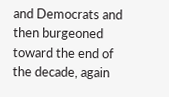and Democrats and then burgeoned toward the end of the decade, again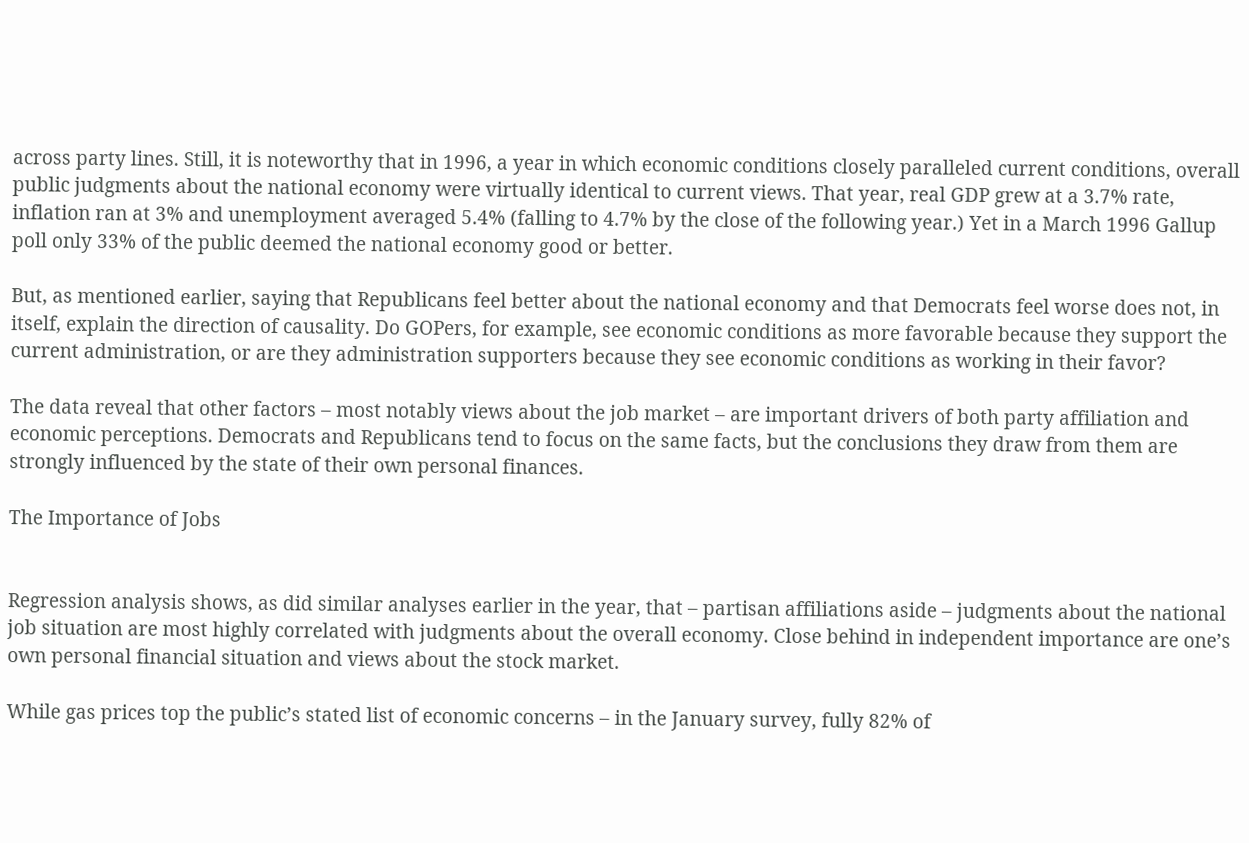across party lines. Still, it is noteworthy that in 1996, a year in which economic conditions closely paralleled current conditions, overall public judgments about the national economy were virtually identical to current views. That year, real GDP grew at a 3.7% rate, inflation ran at 3% and unemployment averaged 5.4% (falling to 4.7% by the close of the following year.) Yet in a March 1996 Gallup poll only 33% of the public deemed the national economy good or better.

But, as mentioned earlier, saying that Republicans feel better about the national economy and that Democrats feel worse does not, in itself, explain the direction of causality. Do GOPers, for example, see economic conditions as more favorable because they support the current administration, or are they administration supporters because they see economic conditions as working in their favor?

The data reveal that other factors – most notably views about the job market – are important drivers of both party affiliation and economic perceptions. Democrats and Republicans tend to focus on the same facts, but the conclusions they draw from them are strongly influenced by the state of their own personal finances.

The Importance of Jobs


Regression analysis shows, as did similar analyses earlier in the year, that – partisan affiliations aside – judgments about the national job situation are most highly correlated with judgments about the overall economy. Close behind in independent importance are one’s own personal financial situation and views about the stock market.

While gas prices top the public’s stated list of economic concerns – in the January survey, fully 82% of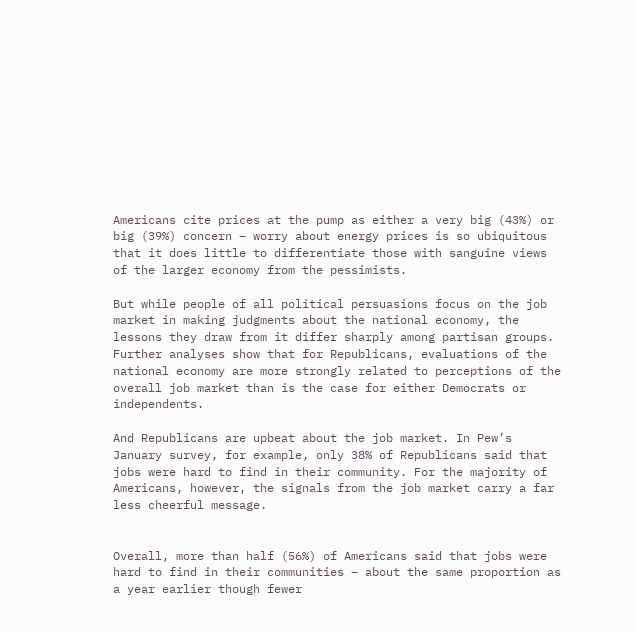Americans cite prices at the pump as either a very big (43%) or big (39%) concern – worry about energy prices is so ubiquitous that it does little to differentiate those with sanguine views of the larger economy from the pessimists.

But while people of all political persuasions focus on the job market in making judgments about the national economy, the lessons they draw from it differ sharply among partisan groups. Further analyses show that for Republicans, evaluations of the national economy are more strongly related to perceptions of the overall job market than is the case for either Democrats or independents.

And Republicans are upbeat about the job market. In Pew’s January survey, for example, only 38% of Republicans said that jobs were hard to find in their community. For the majority of Americans, however, the signals from the job market carry a far less cheerful message.


Overall, more than half (56%) of Americans said that jobs were hard to find in their communities – about the same proportion as a year earlier though fewer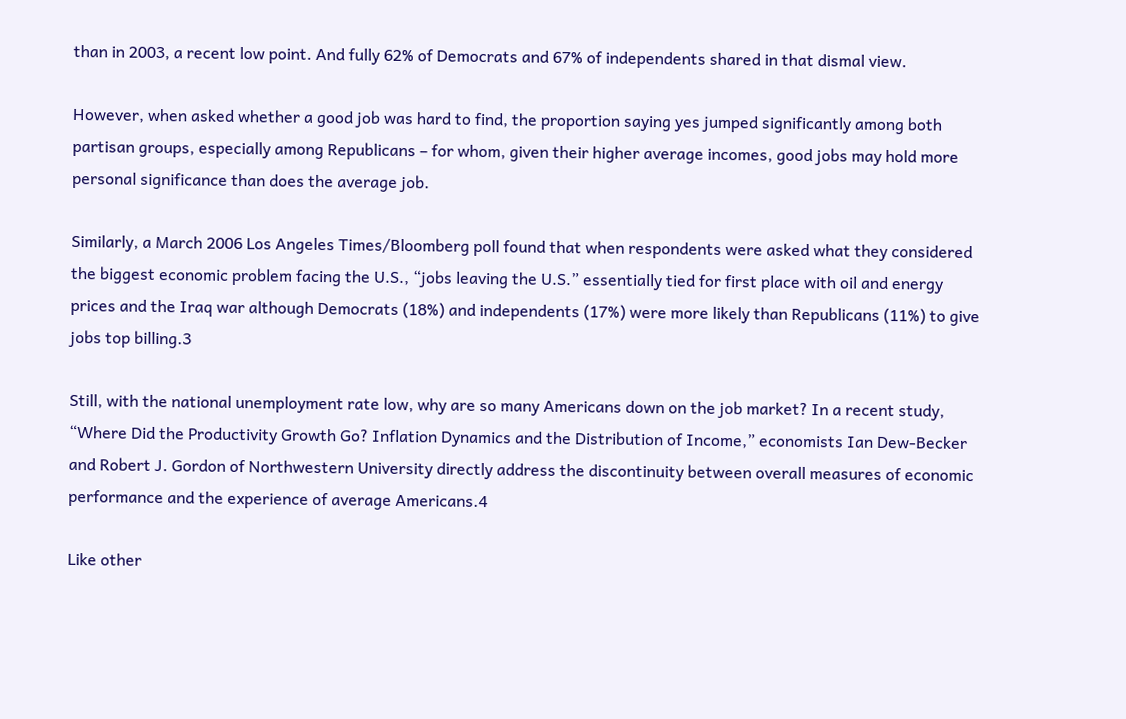than in 2003, a recent low point. And fully 62% of Democrats and 67% of independents shared in that dismal view.

However, when asked whether a good job was hard to find, the proportion saying yes jumped significantly among both partisan groups, especially among Republicans – for whom, given their higher average incomes, good jobs may hold more personal significance than does the average job.

Similarly, a March 2006 Los Angeles Times/Bloomberg poll found that when respondents were asked what they considered the biggest economic problem facing the U.S., “jobs leaving the U.S.” essentially tied for first place with oil and energy prices and the Iraq war although Democrats (18%) and independents (17%) were more likely than Republicans (11%) to give jobs top billing.3

Still, with the national unemployment rate low, why are so many Americans down on the job market? In a recent study, “Where Did the Productivity Growth Go? Inflation Dynamics and the Distribution of Income,” economists Ian Dew-Becker and Robert J. Gordon of Northwestern University directly address the discontinuity between overall measures of economic performance and the experience of average Americans.4

Like other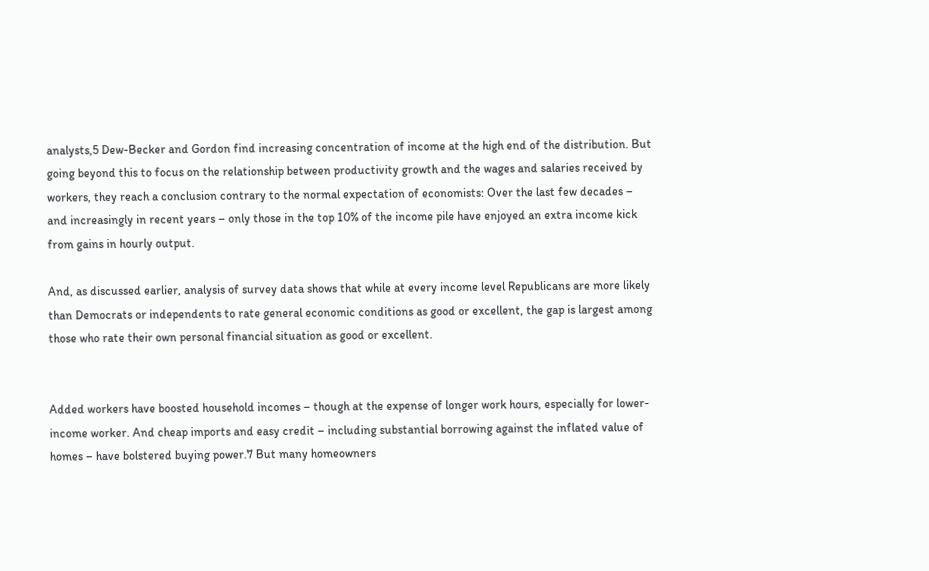analysts,5 Dew-Becker and Gordon find increasing concentration of income at the high end of the distribution. But going beyond this to focus on the relationship between productivity growth and the wages and salaries received by workers, they reach a conclusion contrary to the normal expectation of economists: Over the last few decades – and increasingly in recent years – only those in the top 10% of the income pile have enjoyed an extra income kick from gains in hourly output.

And, as discussed earlier, analysis of survey data shows that while at every income level Republicans are more likely than Democrats or independents to rate general economic conditions as good or excellent, the gap is largest among those who rate their own personal financial situation as good or excellent.


Added workers have boosted household incomes – though at the expense of longer work hours, especially for lower-income worker. And cheap imports and easy credit – including substantial borrowing against the inflated value of homes – have bolstered buying power.7 But many homeowners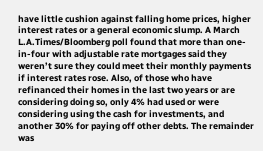have little cushion against falling home prices, higher interest rates or a general economic slump. A March L.A.Times/Bloomberg poll found that more than one-in-four with adjustable rate mortgages said they weren’t sure they could meet their monthly payments if interest rates rose. Also, of those who have refinanced their homes in the last two years or are considering doing so, only 4% had used or were considering using the cash for investments, and another 30% for paying off other debts. The remainder was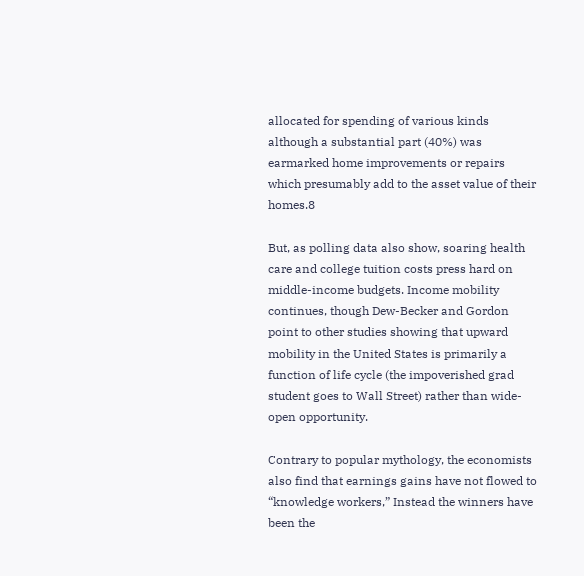allocated for spending of various kinds although a substantial part (40%) was earmarked home improvements or repairs which presumably add to the asset value of their homes.8

But, as polling data also show, soaring health care and college tuition costs press hard on middle-income budgets. Income mobility continues, though Dew-Becker and Gordon point to other studies showing that upward mobility in the United States is primarily a function of life cycle (the impoverished grad student goes to Wall Street) rather than wide-open opportunity.

Contrary to popular mythology, the economists also find that earnings gains have not flowed to “knowledge workers,” Instead the winners have been the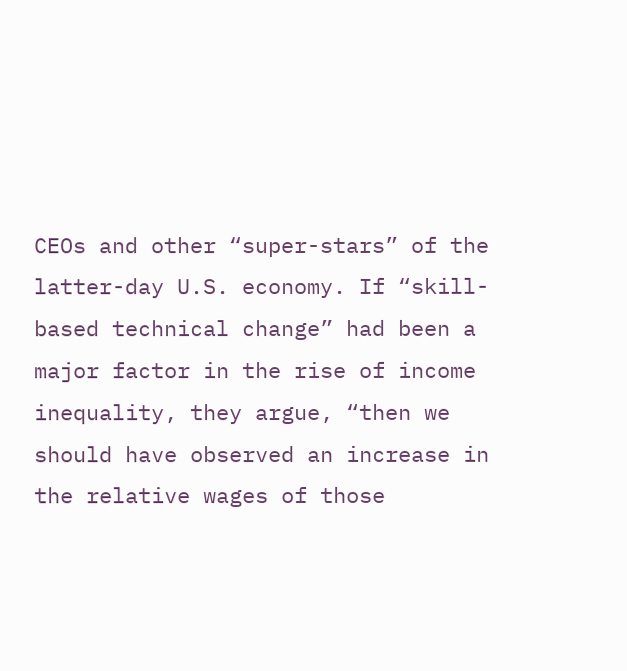CEOs and other “super-stars” of the latter-day U.S. economy. If “skill-based technical change” had been a major factor in the rise of income inequality, they argue, “then we should have observed an increase in the relative wages of those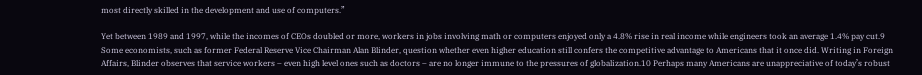most directly skilled in the development and use of computers.”

Yet between 1989 and 1997, while the incomes of CEOs doubled or more, workers in jobs involving math or computers enjoyed only a 4.8% rise in real income while engineers took an average 1.4% pay cut.9 Some economists, such as former Federal Reserve Vice Chairman Alan Blinder, question whether even higher education still confers the competitive advantage to Americans that it once did. Writing in Foreign Affairs, Blinder observes that service workers – even high level ones such as doctors – are no longer immune to the pressures of globalization.10 Perhaps many Americans are unappreciative of today’s robust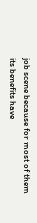job scene because for most of them its benefits have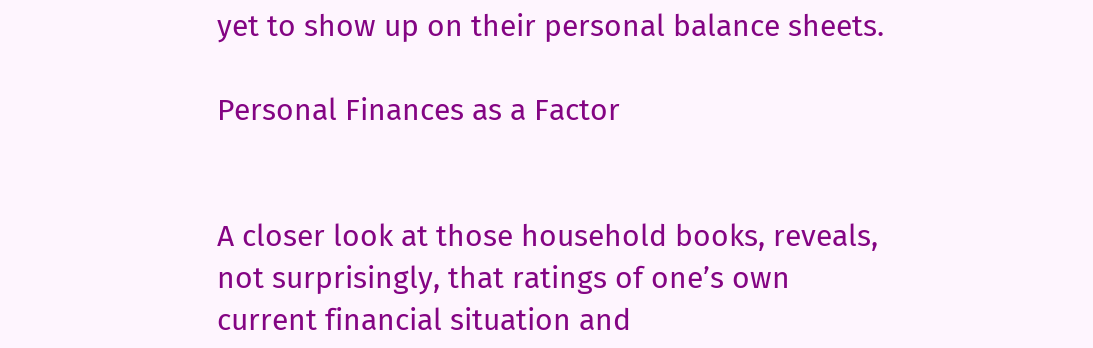yet to show up on their personal balance sheets.

Personal Finances as a Factor


A closer look at those household books, reveals, not surprisingly, that ratings of one’s own current financial situation and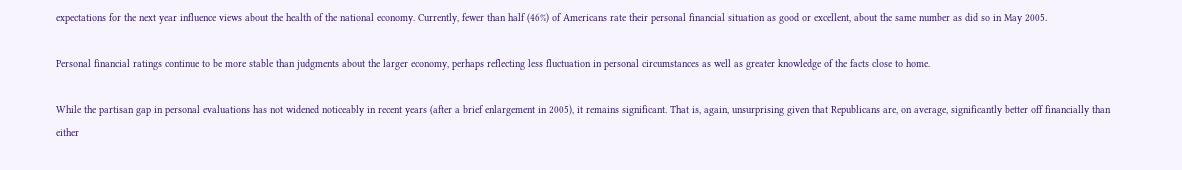expectations for the next year influence views about the health of the national economy. Currently, fewer than half (46%) of Americans rate their personal financial situation as good or excellent, about the same number as did so in May 2005.

Personal financial ratings continue to be more stable than judgments about the larger economy, perhaps reflecting less fluctuation in personal circumstances as well as greater knowledge of the facts close to home.

While the partisan gap in personal evaluations has not widened noticeably in recent years (after a brief enlargement in 2005), it remains significant. That is, again, unsurprising given that Republicans are, on average, significantly better off financially than either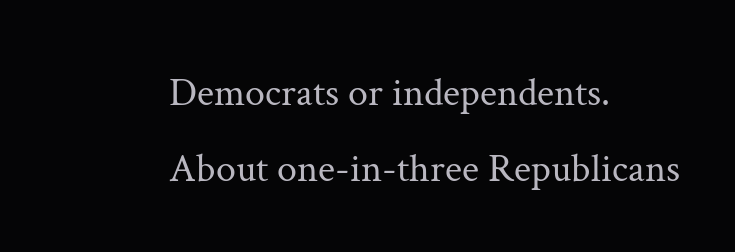Democrats or independents. About one-in-three Republicans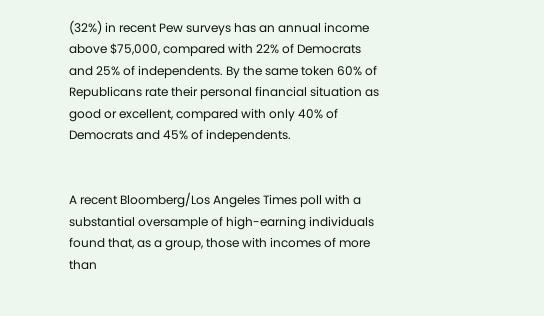(32%) in recent Pew surveys has an annual income above $75,000, compared with 22% of Democrats and 25% of independents. By the same token 60% of Republicans rate their personal financial situation as good or excellent, compared with only 40% of Democrats and 45% of independents.


A recent Bloomberg/Los Angeles Times poll with a substantial oversample of high-earning individuals found that, as a group, those with incomes of more than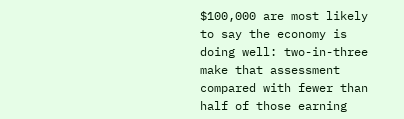$100,000 are most likely to say the economy is doing well: two-in-three make that assessment compared with fewer than half of those earning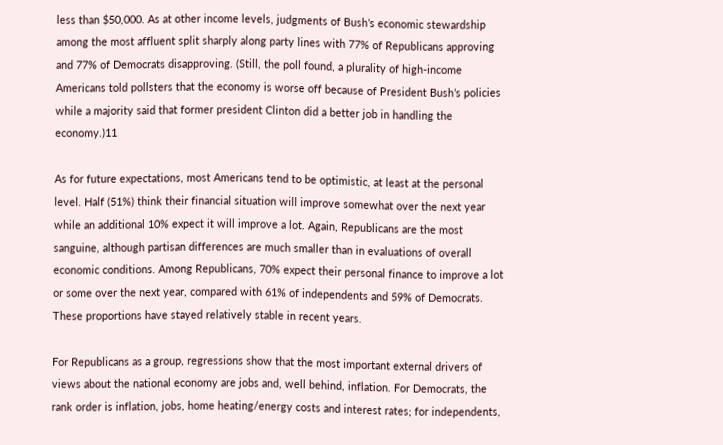less than $50,000. As at other income levels, judgments of Bush’s economic stewardship among the most affluent split sharply along party lines with 77% of Republicans approving and 77% of Democrats disapproving. (Still, the poll found, a plurality of high-income Americans told pollsters that the economy is worse off because of President Bush’s policies while a majority said that former president Clinton did a better job in handling the economy.)11

As for future expectations, most Americans tend to be optimistic, at least at the personal level. Half (51%) think their financial situation will improve somewhat over the next year while an additional 10% expect it will improve a lot. Again, Republicans are the most sanguine, although partisan differences are much smaller than in evaluations of overall economic conditions. Among Republicans, 70% expect their personal finance to improve a lot or some over the next year, compared with 61% of independents and 59% of Democrats. These proportions have stayed relatively stable in recent years.

For Republicans as a group, regressions show that the most important external drivers of views about the national economy are jobs and, well behind, inflation. For Democrats, the rank order is inflation, jobs, home heating/energy costs and interest rates; for independents,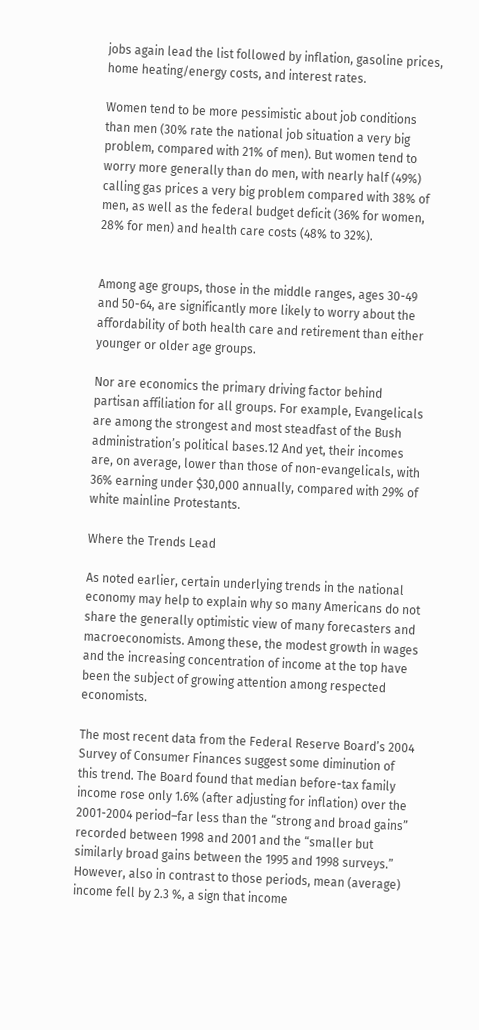jobs again lead the list followed by inflation, gasoline prices, home heating/energy costs, and interest rates.

Women tend to be more pessimistic about job conditions than men (30% rate the national job situation a very big problem, compared with 21% of men). But women tend to worry more generally than do men, with nearly half (49%) calling gas prices a very big problem compared with 38% of men, as well as the federal budget deficit (36% for women, 28% for men) and health care costs (48% to 32%).


Among age groups, those in the middle ranges, ages 30-49 and 50-64, are significantly more likely to worry about the affordability of both health care and retirement than either younger or older age groups.

Nor are economics the primary driving factor behind partisan affiliation for all groups. For example, Evangelicals are among the strongest and most steadfast of the Bush administration’s political bases.12 And yet, their incomes are, on average, lower than those of non-evangelicals, with 36% earning under $30,000 annually, compared with 29% of white mainline Protestants.

Where the Trends Lead

As noted earlier, certain underlying trends in the national economy may help to explain why so many Americans do not share the generally optimistic view of many forecasters and macroeconomists. Among these, the modest growth in wages and the increasing concentration of income at the top have been the subject of growing attention among respected economists.

The most recent data from the Federal Reserve Board’s 2004 Survey of Consumer Finances suggest some diminution of this trend. The Board found that median before-tax family income rose only 1.6% (after adjusting for inflation) over the 2001-2004 period–far less than the “strong and broad gains” recorded between 1998 and 2001 and the “smaller but similarly broad gains between the 1995 and 1998 surveys.” However, also in contrast to those periods, mean (average) income fell by 2.3 %, a sign that income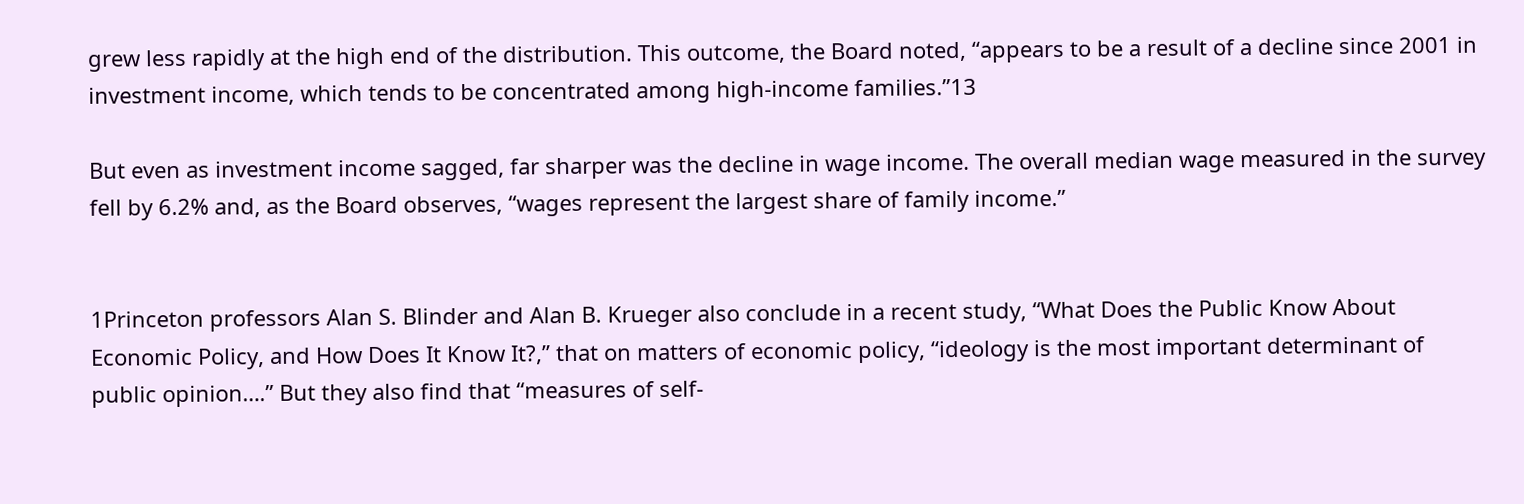grew less rapidly at the high end of the distribution. This outcome, the Board noted, “appears to be a result of a decline since 2001 in investment income, which tends to be concentrated among high-income families.”13

But even as investment income sagged, far sharper was the decline in wage income. The overall median wage measured in the survey fell by 6.2% and, as the Board observes, “wages represent the largest share of family income.”


1Princeton professors Alan S. Blinder and Alan B. Krueger also conclude in a recent study, “What Does the Public Know About Economic Policy, and How Does It Know It?,” that on matters of economic policy, “ideology is the most important determinant of public opinion….” But they also find that “measures of self-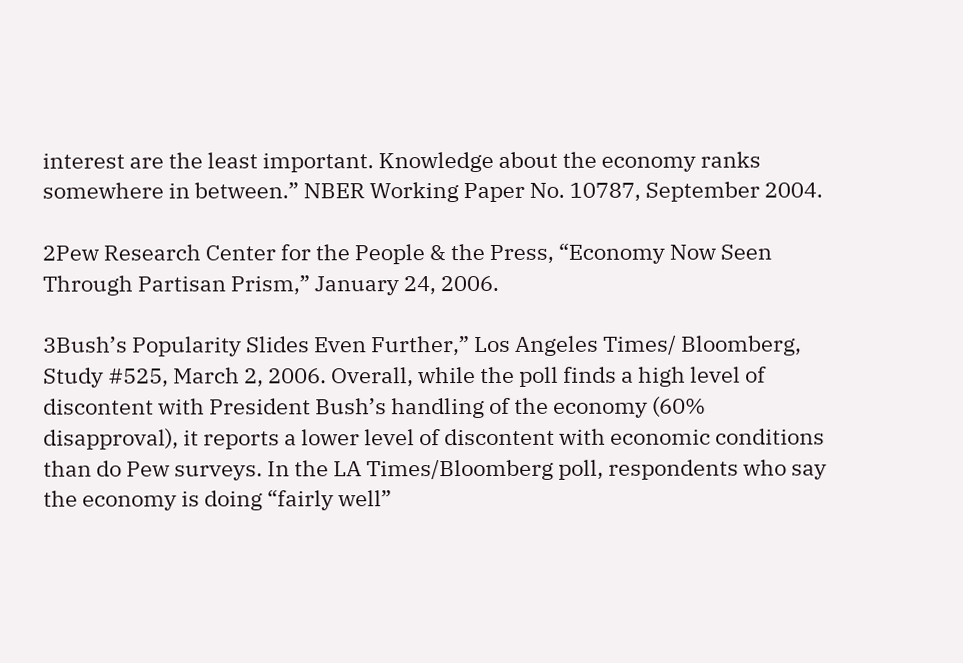interest are the least important. Knowledge about the economy ranks somewhere in between.” NBER Working Paper No. 10787, September 2004.

2Pew Research Center for the People & the Press, “Economy Now Seen Through Partisan Prism,” January 24, 2006.

3Bush’s Popularity Slides Even Further,” Los Angeles Times/ Bloomberg, Study #525, March 2, 2006. Overall, while the poll finds a high level of discontent with President Bush’s handling of the economy (60% disapproval), it reports a lower level of discontent with economic conditions than do Pew surveys. In the LA Times/Bloomberg poll, respondents who say the economy is doing “fairly well”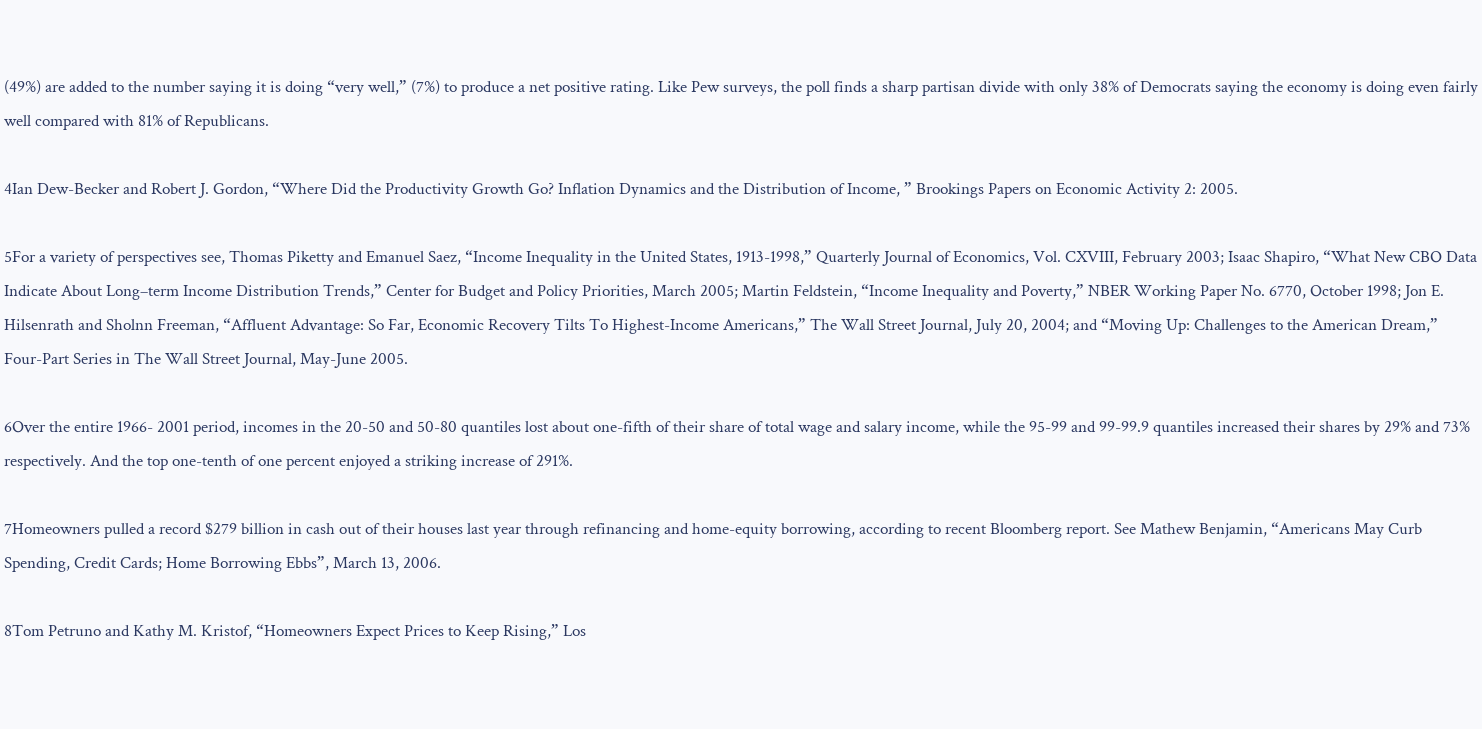(49%) are added to the number saying it is doing “very well,” (7%) to produce a net positive rating. Like Pew surveys, the poll finds a sharp partisan divide with only 38% of Democrats saying the economy is doing even fairly well compared with 81% of Republicans.

4Ian Dew-Becker and Robert J. Gordon, “Where Did the Productivity Growth Go? Inflation Dynamics and the Distribution of Income, ” Brookings Papers on Economic Activity 2: 2005.

5For a variety of perspectives see, Thomas Piketty and Emanuel Saez, “Income Inequality in the United States, 1913-1998,” Quarterly Journal of Economics, Vol. CXVIII, February 2003; Isaac Shapiro, “What New CBO Data Indicate About Long–term Income Distribution Trends,” Center for Budget and Policy Priorities, March 2005; Martin Feldstein, “Income Inequality and Poverty,” NBER Working Paper No. 6770, October 1998; Jon E. Hilsenrath and Sholnn Freeman, “Affluent Advantage: So Far, Economic Recovery Tilts To Highest-Income Americans,” The Wall Street Journal, July 20, 2004; and “Moving Up: Challenges to the American Dream,” Four-Part Series in The Wall Street Journal, May-June 2005.

6Over the entire 1966- 2001 period, incomes in the 20-50 and 50-80 quantiles lost about one-fifth of their share of total wage and salary income, while the 95-99 and 99-99.9 quantiles increased their shares by 29% and 73% respectively. And the top one-tenth of one percent enjoyed a striking increase of 291%.

7Homeowners pulled a record $279 billion in cash out of their houses last year through refinancing and home-equity borrowing, according to recent Bloomberg report. See Mathew Benjamin, “Americans May Curb Spending, Credit Cards; Home Borrowing Ebbs”, March 13, 2006.

8Tom Petruno and Kathy M. Kristof, “Homeowners Expect Prices to Keep Rising,” Los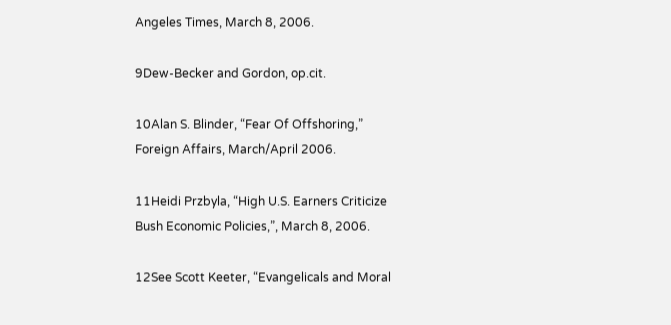Angeles Times, March 8, 2006.

9Dew-Becker and Gordon, op.cit.

10Alan S. Blinder, “Fear Of Offshoring,” Foreign Affairs, March/April 2006.

11Heidi Przbyla, “High U.S. Earners Criticize Bush Economic Policies,”, March 8, 2006.

12See Scott Keeter, “Evangelicals and Moral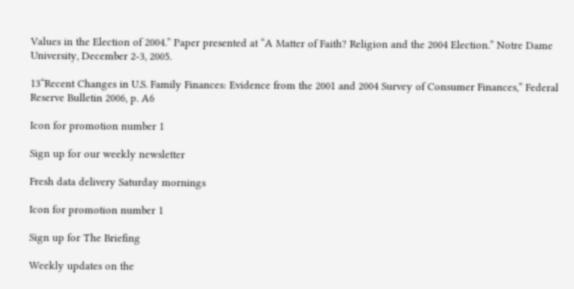Values in the Election of 2004.” Paper presented at “A Matter of Faith? Religion and the 2004 Election.” Notre Dame University, December 2-3, 2005.

13“Recent Changes in U.S. Family Finances: Evidence from the 2001 and 2004 Survey of Consumer Finances,” Federal Reserve Bulletin 2006, p. A6

Icon for promotion number 1

Sign up for our weekly newsletter

Fresh data delivery Saturday mornings

Icon for promotion number 1

Sign up for The Briefing

Weekly updates on the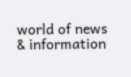world of news & information